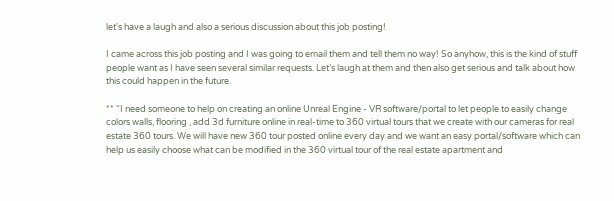let's have a laugh and also a serious discussion about this job posting!

I came across this job posting and I was going to email them and tell them no way! So anyhow, this is the kind of stuff people want as I have seen several similar requests. Let’s laugh at them and then also get serious and talk about how this could happen in the future.

** “I need someone to help on creating an online Unreal Engine - VR software/portal to let people to easily change colors walls, flooring , add 3d furniture online in real-time to 360 virtual tours that we create with our cameras for real estate 360 tours. We will have new 360 tour posted online every day and we want an easy portal/software which can help us easily choose what can be modified in the 360 virtual tour of the real estate apartment and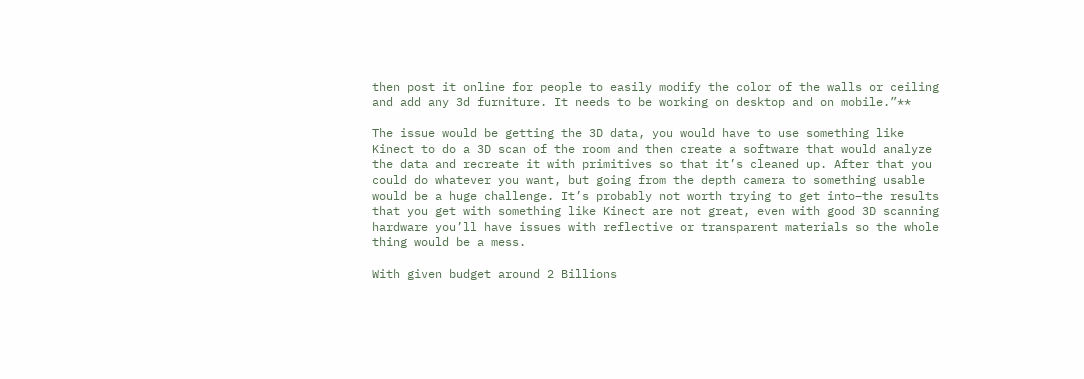then post it online for people to easily modify the color of the walls or ceiling and add any 3d furniture. It needs to be working on desktop and on mobile.”**

The issue would be getting the 3D data, you would have to use something like Kinect to do a 3D scan of the room and then create a software that would analyze the data and recreate it with primitives so that it’s cleaned up. After that you could do whatever you want, but going from the depth camera to something usable would be a huge challenge. It’s probably not worth trying to get into–the results that you get with something like Kinect are not great, even with good 3D scanning hardware you’ll have issues with reflective or transparent materials so the whole thing would be a mess.

With given budget around 2 Billions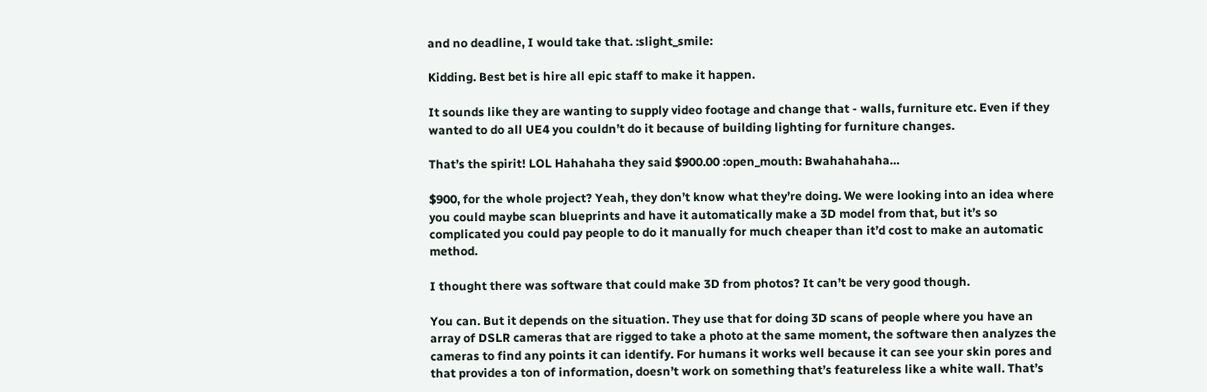and no deadline, I would take that. :slight_smile:

Kidding. Best bet is hire all epic staff to make it happen.

It sounds like they are wanting to supply video footage and change that - walls, furniture etc. Even if they wanted to do all UE4 you couldn’t do it because of building lighting for furniture changes.

That’s the spirit! LOL Hahahaha they said $900.00 :open_mouth: Bwahahahaha…

$900, for the whole project? Yeah, they don’t know what they’re doing. We were looking into an idea where you could maybe scan blueprints and have it automatically make a 3D model from that, but it’s so complicated you could pay people to do it manually for much cheaper than it’d cost to make an automatic method.

I thought there was software that could make 3D from photos? It can’t be very good though.

You can. But it depends on the situation. They use that for doing 3D scans of people where you have an array of DSLR cameras that are rigged to take a photo at the same moment, the software then analyzes the cameras to find any points it can identify. For humans it works well because it can see your skin pores and that provides a ton of information, doesn’t work on something that’s featureless like a white wall. That’s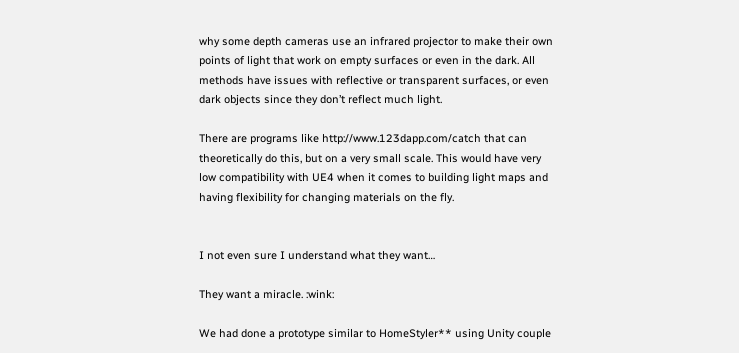why some depth cameras use an infrared projector to make their own points of light that work on empty surfaces or even in the dark. All methods have issues with reflective or transparent surfaces, or even dark objects since they don’t reflect much light.

There are programs like http://www.123dapp.com/catch that can theoretically do this, but on a very small scale. This would have very low compatibility with UE4 when it comes to building light maps and having flexibility for changing materials on the fly.


I not even sure I understand what they want…

They want a miracle. :wink:

We had done a prototype similar to HomeStyler** using Unity couple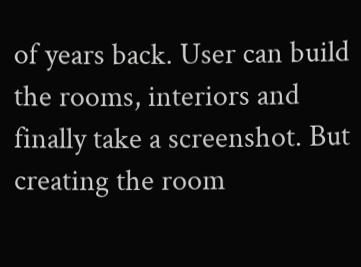of years back. User can build the rooms, interiors and finally take a screenshot. But creating the room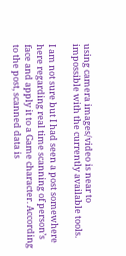using camera images/video is near to impossible with the currently available tools.

I am not sure but I had seen a post somewhere here regarding real time scanning of person’s face and apply it to a Game character. According to the post, scanned data is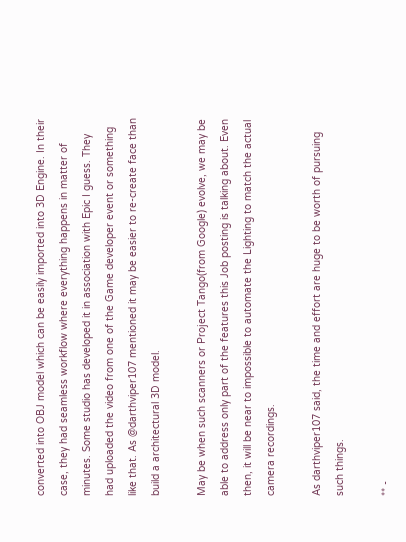converted into OBJ model which can be easily imported into 3D Engine. In their case, they had seamless workflow where everything happens in matter of minutes. Some studio has developed it in association with Epic I guess. They had uploaded the video from one of the Game developer event or something like that. As @darthviper107 mentioned it may be easier to re-create face than build a architectural 3D model.

May be when such scanners or Project Tango(from Google) evolve, we may be able to address only part of the features this Job posting is talking about. Even then, it will be near to impossible to automate the Lighting to match the actual camera recordings.

As darthviper107 said, the time and effort are huge to be worth of pursuing such things.

** -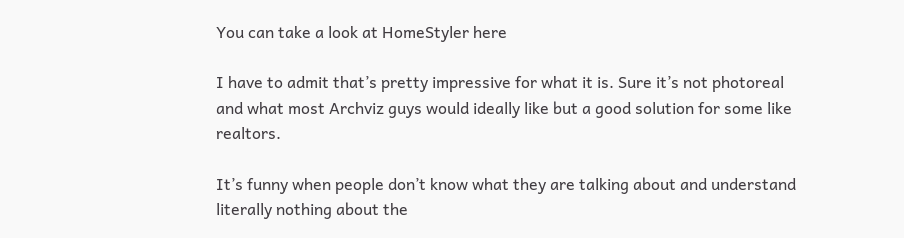You can take a look at HomeStyler here

I have to admit that’s pretty impressive for what it is. Sure it’s not photoreal and what most Archviz guys would ideally like but a good solution for some like realtors.

It’s funny when people don’t know what they are talking about and understand literally nothing about the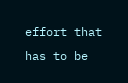effort that has to be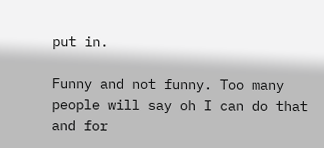put in.

Funny and not funny. Too many people will say oh I can do that and for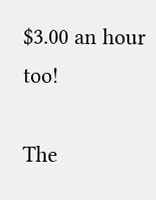$3.00 an hour too!

The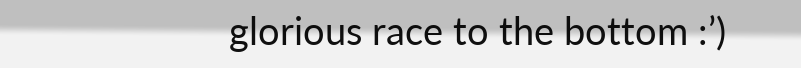glorious race to the bottom :’)